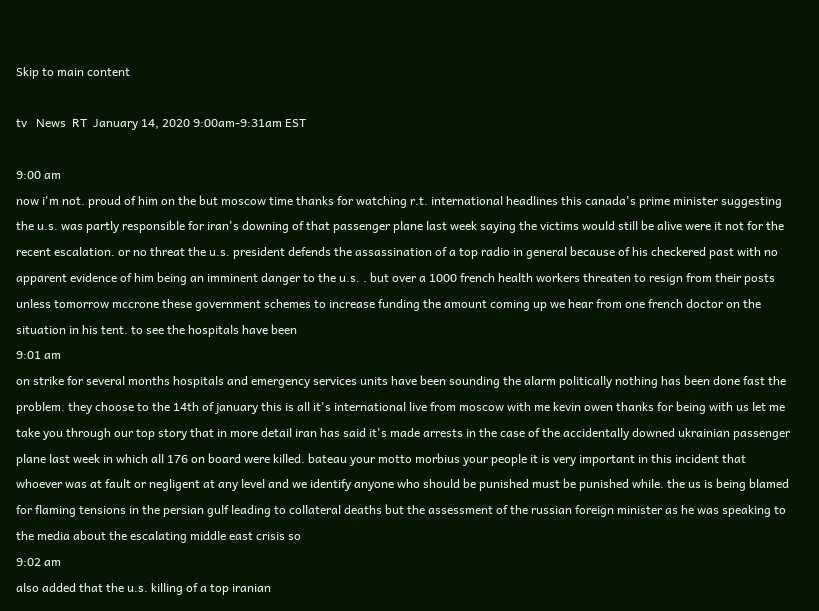Skip to main content

tv   News  RT  January 14, 2020 9:00am-9:31am EST

9:00 am
now i'm not. proud of him on the but moscow time thanks for watching r.t. international headlines this canada's prime minister suggesting the u.s. was partly responsible for iran's downing of that passenger plane last week saying the victims would still be alive were it not for the recent escalation. or no threat the u.s. president defends the assassination of a top radio in general because of his checkered past with no apparent evidence of him being an imminent danger to the u.s. . but over a 1000 french health workers threaten to resign from their posts unless tomorrow mccrone these government schemes to increase funding the amount coming up we hear from one french doctor on the situation in his tent. to see the hospitals have been
9:01 am
on strike for several months hospitals and emergency services units have been sounding the alarm politically nothing has been done fast the problem. they choose to the 14th of january this is all it's international live from moscow with me kevin owen thanks for being with us let me take you through our top story that in more detail iran has said it's made arrests in the case of the accidentally downed ukrainian passenger plane last week in which all 176 on board were killed. bateau your motto morbius your people it is very important in this incident that whoever was at fault or negligent at any level and we identify anyone who should be punished must be punished while. the us is being blamed for flaming tensions in the persian gulf leading to collateral deaths but the assessment of the russian foreign minister as he was speaking to the media about the escalating middle east crisis so
9:02 am
also added that the u.s. killing of a top iranian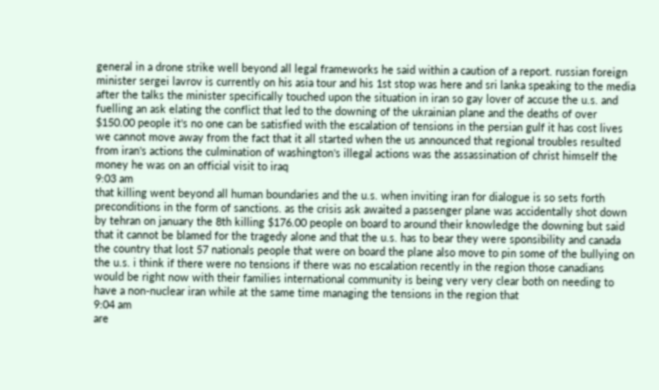general in a drone strike well beyond all legal frameworks he said within a caution of a report. russian foreign minister sergei lavrov is currently on his asia tour and his 1st stop was here and sri lanka speaking to the media after the talks the minister specifically touched upon the situation in iran so gay lover of accuse the u.s. and fuelling an ask elating the conflict that led to the downing of the ukrainian plane and the deaths of over $150.00 people it's no one can be satisfied with the escalation of tensions in the persian gulf it has cost lives we cannot move away from the fact that it all started when the us announced that regional troubles resulted from iran's actions the culmination of washington's illegal actions was the assassination of christ himself the money he was on an official visit to iraq
9:03 am
that killing went beyond all human boundaries and the u.s. when inviting iran for dialogue is so sets forth preconditions in the form of sanctions. as the crisis ask awaited a passenger plane was accidentally shot down by tehran on january the 8th killing $176.00 people on board to around their knowledge the downing but said that it cannot be blamed for the tragedy alone and that the u.s. has to bear they were sponsibility and canada the country that lost 57 nationals people that were on board the plane also move to pin some of the bullying on the u.s. i think if there were no tensions if there was no escalation recently in the region those canadians would be right now with their families international community is being very very clear both on needing to have a non-nuclear iran while at the same time managing the tensions in the region that
9:04 am
are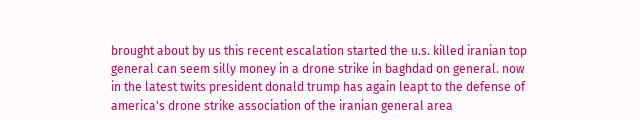brought about by us this recent escalation started the u.s. killed iranian top general can seem silly money in a drone strike in baghdad on general. now in the latest twits president donald trump has again leapt to the defense of america's drone strike association of the iranian general area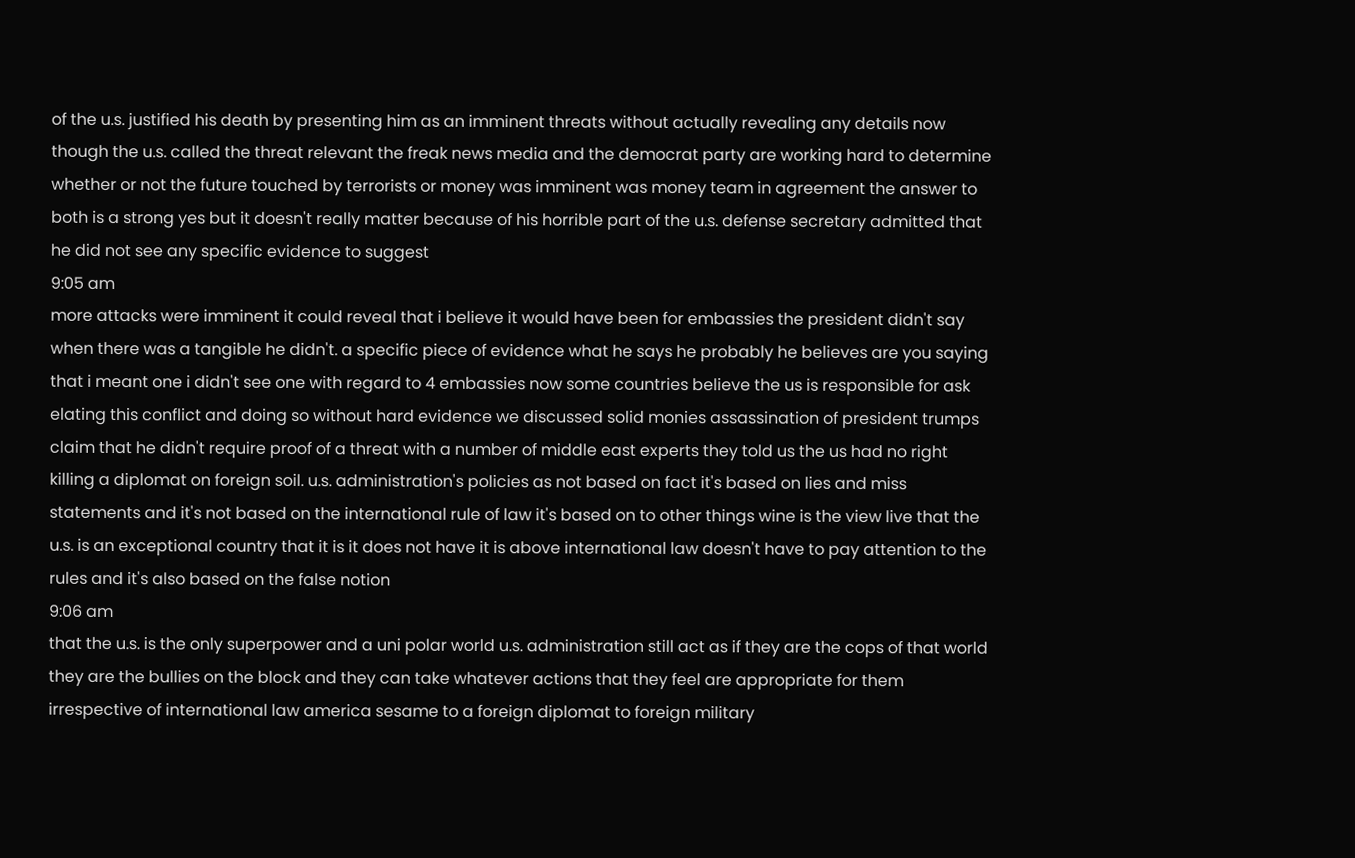of the u.s. justified his death by presenting him as an imminent threats without actually revealing any details now though the u.s. called the threat relevant the freak news media and the democrat party are working hard to determine whether or not the future touched by terrorists or money was imminent was money team in agreement the answer to both is a strong yes but it doesn't really matter because of his horrible part of the u.s. defense secretary admitted that he did not see any specific evidence to suggest
9:05 am
more attacks were imminent it could reveal that i believe it would have been for embassies the president didn't say when there was a tangible he didn't. a specific piece of evidence what he says he probably he believes are you saying that i meant one i didn't see one with regard to 4 embassies now some countries believe the us is responsible for ask elating this conflict and doing so without hard evidence we discussed solid monies assassination of president trumps claim that he didn't require proof of a threat with a number of middle east experts they told us the us had no right killing a diplomat on foreign soil. u.s. administration's policies as not based on fact it's based on lies and miss statements and it's not based on the international rule of law it's based on to other things wine is the view live that the u.s. is an exceptional country that it is it does not have it is above international law doesn't have to pay attention to the rules and it's also based on the false notion
9:06 am
that the u.s. is the only superpower and a uni polar world u.s. administration still act as if they are the cops of that world they are the bullies on the block and they can take whatever actions that they feel are appropriate for them irrespective of international law america sesame to a foreign diplomat to foreign military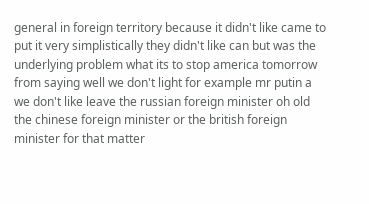general in foreign territory because it didn't like came to put it very simplistically they didn't like can but was the underlying problem what its to stop america tomorrow from saying well we don't light for example mr putin a we don't like leave the russian foreign minister oh old the chinese foreign minister or the british foreign minister for that matter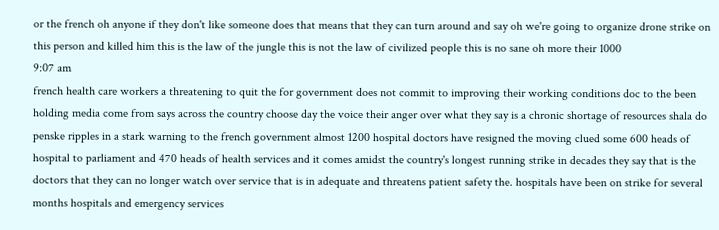or the french oh anyone if they don't like someone does that means that they can turn around and say oh we're going to organize drone strike on this person and killed him this is the law of the jungle this is not the law of civilized people this is no sane oh more their 1000
9:07 am
french health care workers a threatening to quit the for government does not commit to improving their working conditions doc to the been holding media come from says across the country choose day the voice their anger over what they say is a chronic shortage of resources shala do penske ripples in a stark warning to the french government almost 1200 hospital doctors have resigned the moving clued some 600 heads of hospital to parliament and 470 heads of health services and it comes amidst the country's longest running strike in decades they say that is the doctors that they can no longer watch over service that is in adequate and threatens patient safety the. hospitals have been on strike for several months hospitals and emergency services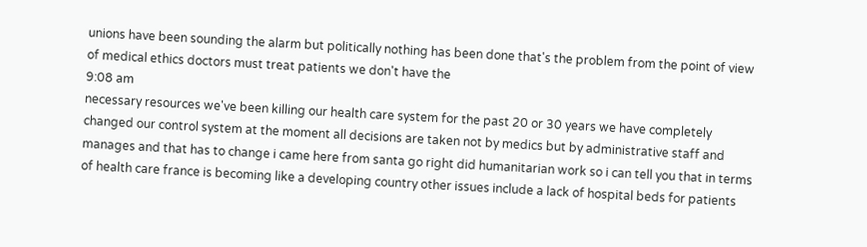unions have been sounding the alarm but politically nothing has been done that's the problem from the point of view of medical ethics doctors must treat patients we don't have the
9:08 am
necessary resources we've been killing our health care system for the past 20 or 30 years we have completely changed our control system at the moment all decisions are taken not by medics but by administrative staff and manages and that has to change i came here from santa go right did humanitarian work so i can tell you that in terms of health care france is becoming like a developing country other issues include a lack of hospital beds for patients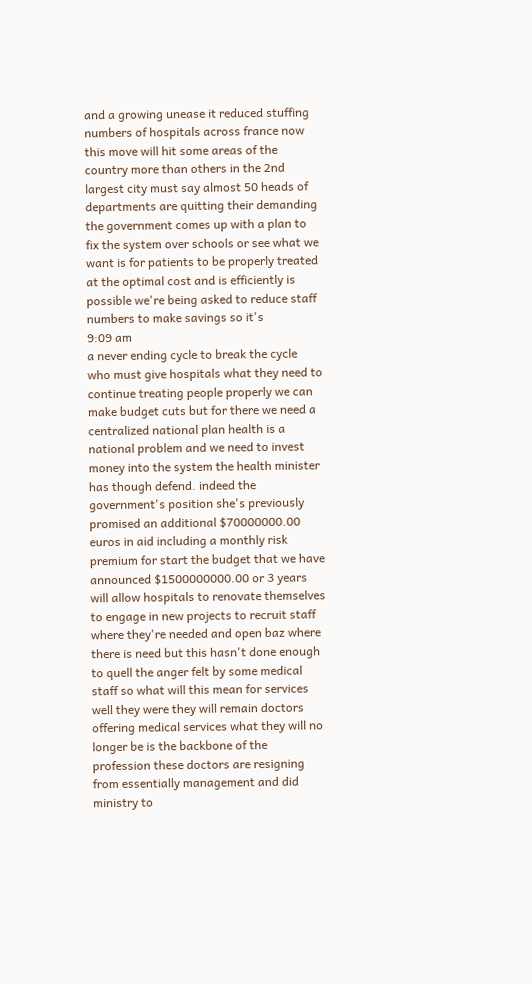and a growing unease it reduced stuffing numbers of hospitals across france now this move will hit some areas of the country more than others in the 2nd largest city must say almost 50 heads of departments are quitting their demanding the government comes up with a plan to fix the system over schools or see what we want is for patients to be properly treated at the optimal cost and is efficiently is possible we're being asked to reduce staff numbers to make savings so it's
9:09 am
a never ending cycle to break the cycle who must give hospitals what they need to continue treating people properly we can make budget cuts but for there we need a centralized national plan health is a national problem and we need to invest money into the system the health minister has though defend. indeed the government's position she's previously promised an additional $70000000.00 euros in aid including a monthly risk premium for start the budget that we have announced $1500000000.00 or 3 years will allow hospitals to renovate themselves to engage in new projects to recruit staff where they're needed and open baz where there is need but this hasn't done enough to quell the anger felt by some medical staff so what will this mean for services well they were they will remain doctors offering medical services what they will no longer be is the backbone of the profession these doctors are resigning from essentially management and did ministry to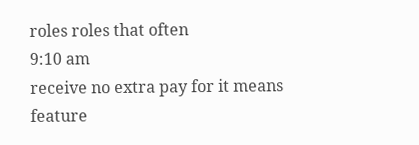roles roles that often
9:10 am
receive no extra pay for it means feature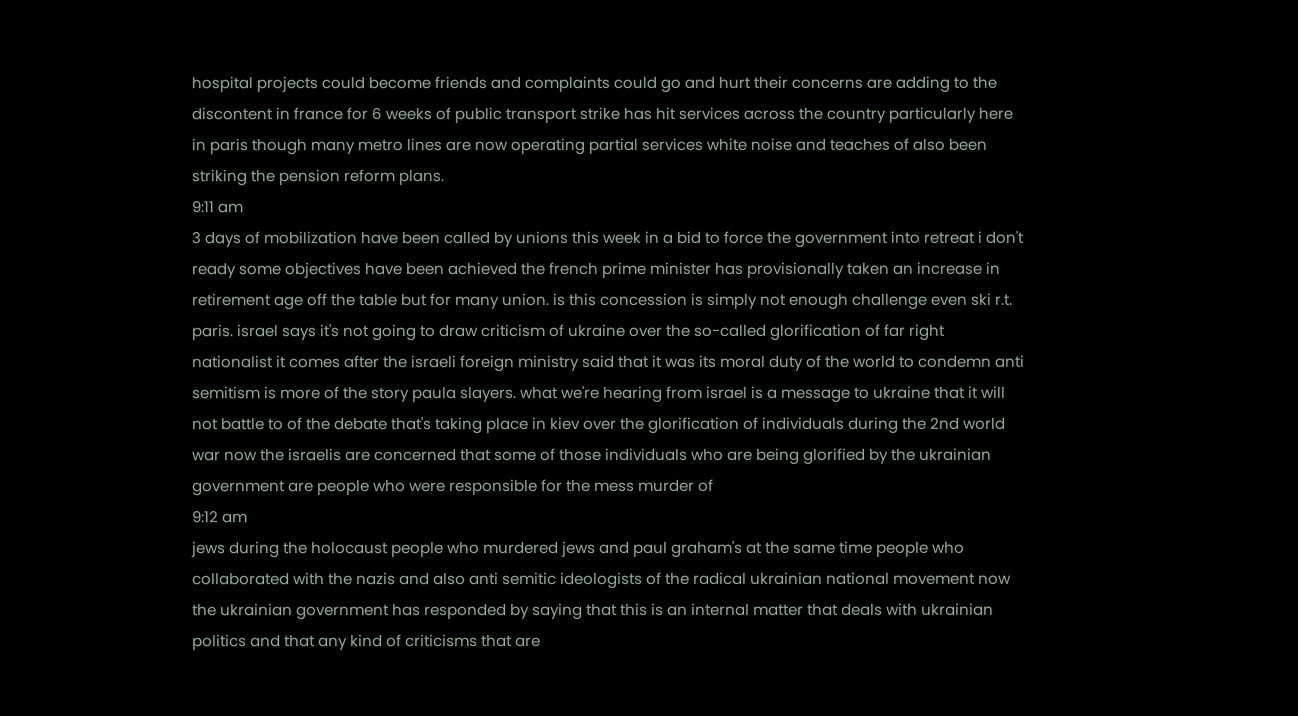hospital projects could become friends and complaints could go and hurt their concerns are adding to the discontent in france for 6 weeks of public transport strike has hit services across the country particularly here in paris though many metro lines are now operating partial services white noise and teaches of also been striking the pension reform plans.
9:11 am
3 days of mobilization have been called by unions this week in a bid to force the government into retreat i don't ready some objectives have been achieved the french prime minister has provisionally taken an increase in retirement age off the table but for many union. is this concession is simply not enough challenge even ski r.t. paris. israel says it's not going to draw criticism of ukraine over the so-called glorification of far right nationalist it comes after the israeli foreign ministry said that it was its moral duty of the world to condemn anti semitism is more of the story paula slayers. what we're hearing from israel is a message to ukraine that it will not battle to of the debate that's taking place in kiev over the glorification of individuals during the 2nd world war now the israelis are concerned that some of those individuals who are being glorified by the ukrainian government are people who were responsible for the mess murder of
9:12 am
jews during the holocaust people who murdered jews and paul graham's at the same time people who collaborated with the nazis and also anti semitic ideologists of the radical ukrainian national movement now the ukrainian government has responded by saying that this is an internal matter that deals with ukrainian politics and that any kind of criticisms that are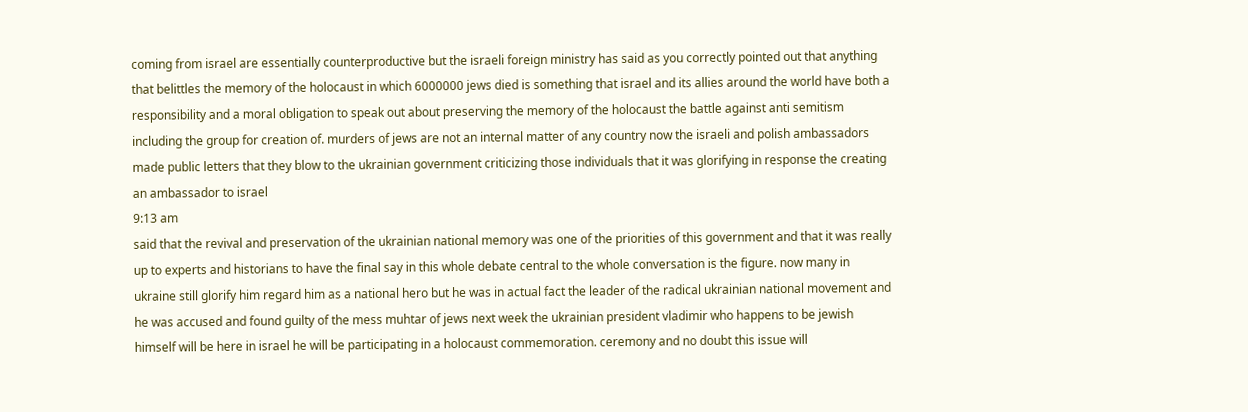coming from israel are essentially counterproductive but the israeli foreign ministry has said as you correctly pointed out that anything that belittles the memory of the holocaust in which 6000000 jews died is something that israel and its allies around the world have both a responsibility and a moral obligation to speak out about preserving the memory of the holocaust the battle against anti semitism including the group for creation of. murders of jews are not an internal matter of any country now the israeli and polish ambassadors made public letters that they blow to the ukrainian government criticizing those individuals that it was glorifying in response the creating an ambassador to israel
9:13 am
said that the revival and preservation of the ukrainian national memory was one of the priorities of this government and that it was really up to experts and historians to have the final say in this whole debate central to the whole conversation is the figure. now many in ukraine still glorify him regard him as a national hero but he was in actual fact the leader of the radical ukrainian national movement and he was accused and found guilty of the mess muhtar of jews next week the ukrainian president vladimir who happens to be jewish himself will be here in israel he will be participating in a holocaust commemoration. ceremony and no doubt this issue will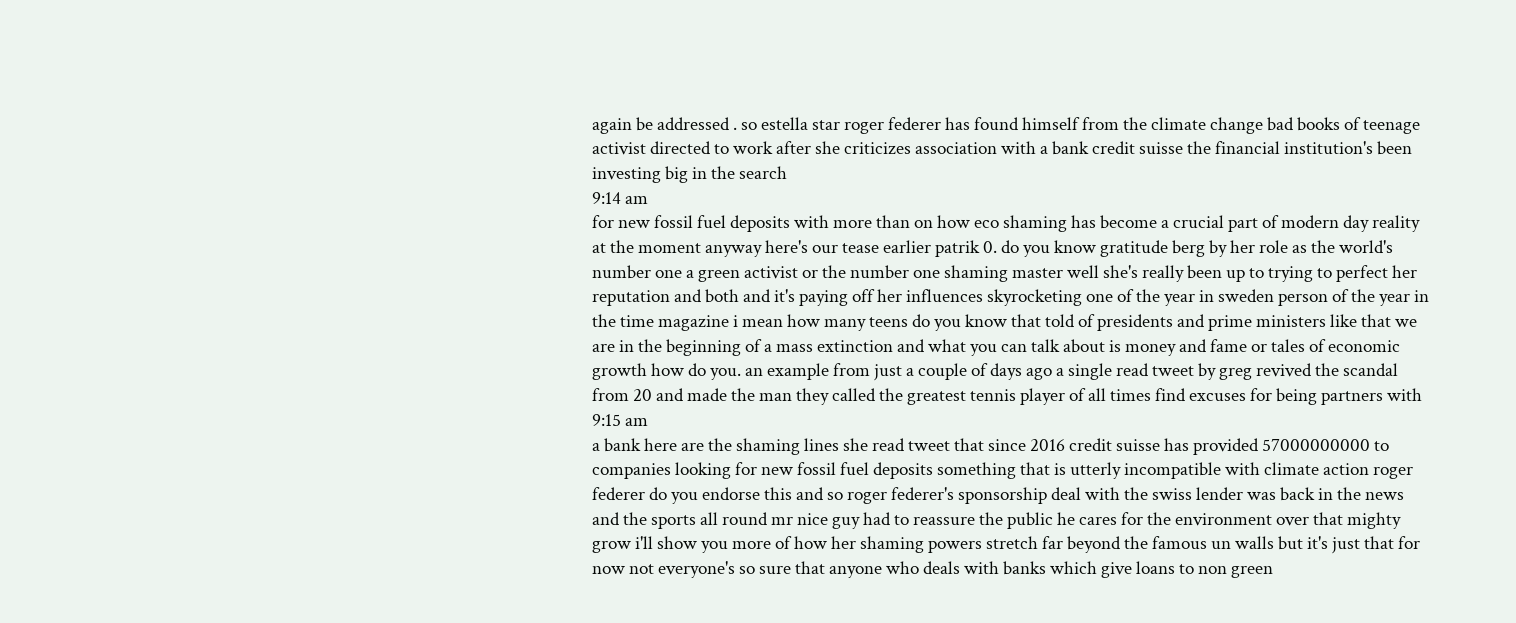again be addressed . so estella star roger federer has found himself from the climate change bad books of teenage activist directed to work after she criticizes association with a bank credit suisse the financial institution's been investing big in the search
9:14 am
for new fossil fuel deposits with more than on how eco shaming has become a crucial part of modern day reality at the moment anyway here's our tease earlier patrik 0. do you know gratitude berg by her role as the world's number one a green activist or the number one shaming master well she's really been up to trying to perfect her reputation and both and it's paying off her influences skyrocketing one of the year in sweden person of the year in the time magazine i mean how many teens do you know that told of presidents and prime ministers like that we are in the beginning of a mass extinction and what you can talk about is money and fame or tales of economic growth how do you. an example from just a couple of days ago a single read tweet by greg revived the scandal from 20 and made the man they called the greatest tennis player of all times find excuses for being partners with
9:15 am
a bank here are the shaming lines she read tweet that since 2016 credit suisse has provided 57000000000 to companies looking for new fossil fuel deposits something that is utterly incompatible with climate action roger federer do you endorse this and so roger federer's sponsorship deal with the swiss lender was back in the news and the sports all round mr nice guy had to reassure the public he cares for the environment over that mighty grow i'll show you more of how her shaming powers stretch far beyond the famous un walls but it's just that for now not everyone's so sure that anyone who deals with banks which give loans to non green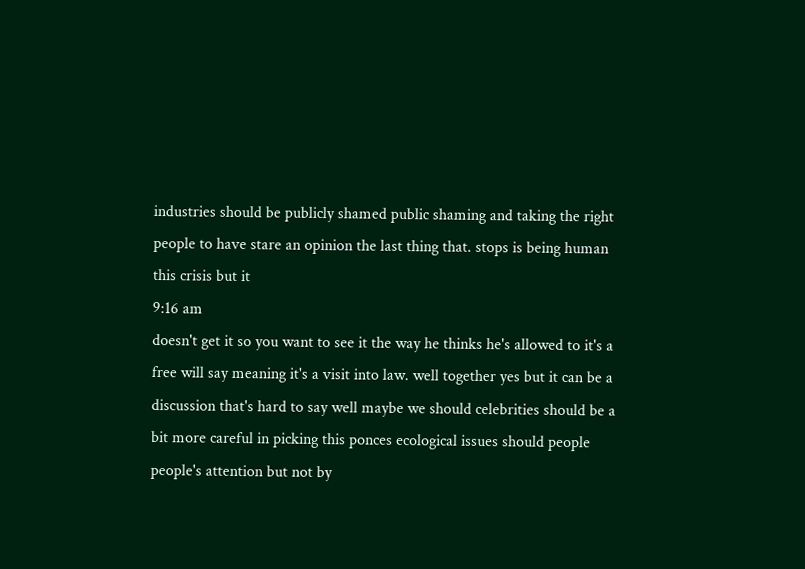industries should be publicly shamed public shaming and taking the right people to have stare an opinion the last thing that. stops is being human this crisis but it
9:16 am
doesn't get it so you want to see it the way he thinks he's allowed to it's a free will say meaning it's a visit into law. well together yes but it can be a discussion that's hard to say well maybe we should celebrities should be a bit more careful in picking this ponces ecological issues should people people's attention but not by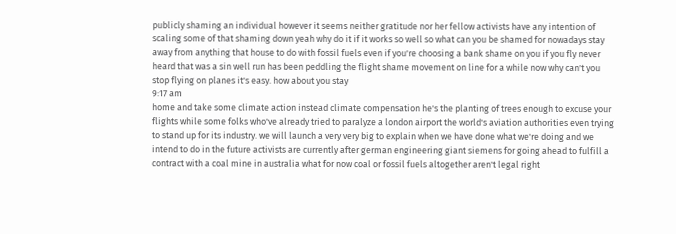publicly shaming an individual however it seems neither gratitude nor her fellow activists have any intention of scaling some of that shaming down yeah why do it if it works so well so what can you be shamed for nowadays stay away from anything that house to do with fossil fuels even if you're choosing a bank shame on you if you fly never heard that was a sin well run has been peddling the flight shame movement on line for a while now why can't you stop flying on planes it's easy. how about you stay
9:17 am
home and take some climate action instead climate compensation he's the planting of trees enough to excuse your flights while some folks who've already tried to paralyze a london airport the world's aviation authorities even trying to stand up for its industry. we will launch a very very big to explain when we have done what we're doing and we intend to do in the future activists are currently after german engineering giant siemens for going ahead to fulfill a contract with a coal mine in australia what for now coal or fossil fuels altogether aren't legal right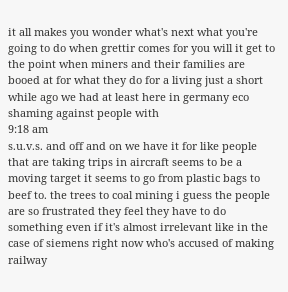it all makes you wonder what's next what you're going to do when grettir comes for you will it get to the point when miners and their families are booed at for what they do for a living just a short while ago we had at least here in germany eco shaming against people with
9:18 am
s.u.v.s. and off and on we have it for like people that are taking trips in aircraft seems to be a moving target it seems to go from plastic bags to beef to. the trees to coal mining i guess the people are so frustrated they feel they have to do something even if it's almost irrelevant like in the case of siemens right now who's accused of making railway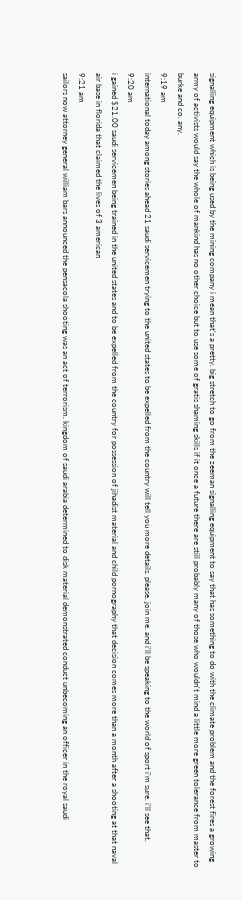signalling equipment which is being used by the mining company i mean that's a pretty. big stretch to go from the zeeman signalling equipment to say that has something to do with the climate problem and the forest fires a growing army of activists would say the whole of mankind has no other choice but to use some of gratis shaming skills if it once a future there are still probably many of those who wouldn't mind a little more green tolerance from master to burke and co. any.
9:19 am
international today among stories ahead 21 saudi servicemen trying to the united states to be expelled from the country will tell you more details. please. join me. and i'll be speaking to the world of sport i'm sure. i'll see that.
9:20 am
i gained $21.00 saudi servicemen being trained in the united states and to be expelled from the country for possession of jihadist material and child pornography that decision comes more than a month after a shooting at that naval air base in florida that claimed the lives of 3 american
9:21 am
sailors now attorney general william bars announced the pensacola shooting was an act of terrorism. kingdom of saudi arabia determined to disk material demonstrated conduct unbecoming an officer in the royal saudi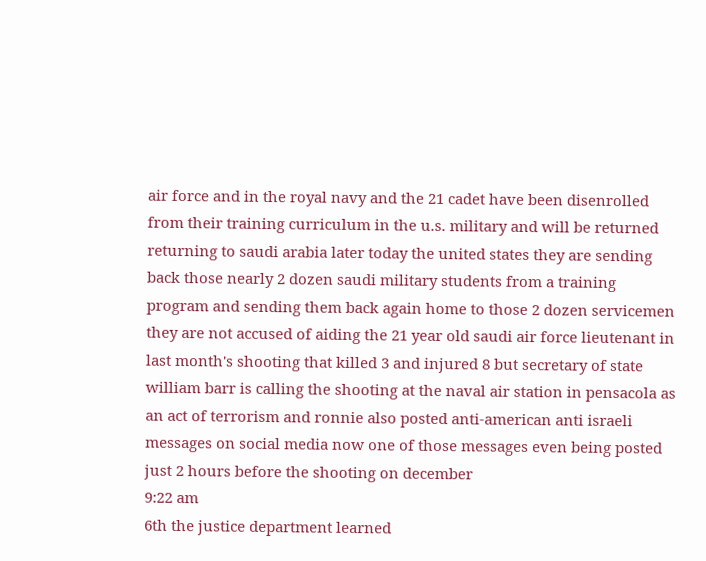air force and in the royal navy and the 21 cadet have been disenrolled from their training curriculum in the u.s. military and will be returned returning to saudi arabia later today the united states they are sending back those nearly 2 dozen saudi military students from a training program and sending them back again home to those 2 dozen servicemen they are not accused of aiding the 21 year old saudi air force lieutenant in last month's shooting that killed 3 and injured 8 but secretary of state william barr is calling the shooting at the naval air station in pensacola as an act of terrorism and ronnie also posted anti-american anti israeli messages on social media now one of those messages even being posted just 2 hours before the shooting on december
9:22 am
6th the justice department learned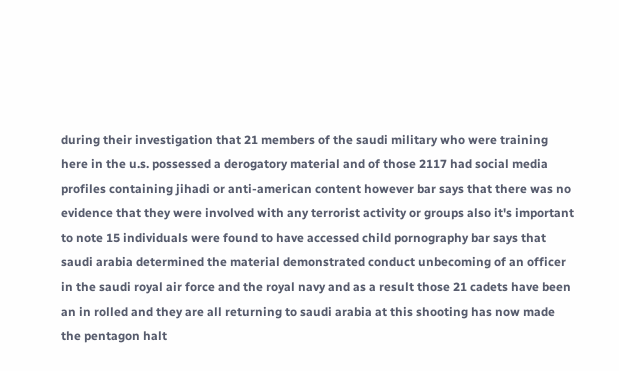during their investigation that 21 members of the saudi military who were training here in the u.s. possessed a derogatory material and of those 2117 had social media profiles containing jihadi or anti-american content however bar says that there was no evidence that they were involved with any terrorist activity or groups also it's important to note 15 individuals were found to have accessed child pornography bar says that saudi arabia determined the material demonstrated conduct unbecoming of an officer in the saudi royal air force and the royal navy and as a result those 21 cadets have been an in rolled and they are all returning to saudi arabia at this shooting has now made the pentagon halt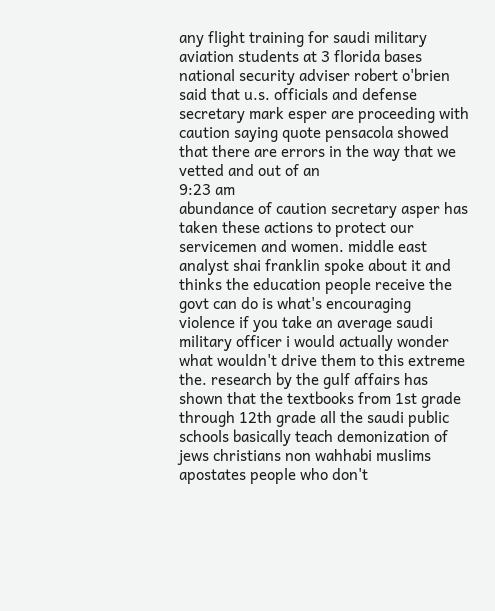any flight training for saudi military aviation students at 3 florida bases national security adviser robert o'brien said that u.s. officials and defense secretary mark esper are proceeding with caution saying quote pensacola showed that there are errors in the way that we vetted and out of an
9:23 am
abundance of caution secretary asper has taken these actions to protect our servicemen and women. middle east analyst shai franklin spoke about it and thinks the education people receive the govt can do is what's encouraging violence if you take an average saudi military officer i would actually wonder what wouldn't drive them to this extreme the. research by the gulf affairs has shown that the textbooks from 1st grade through 12th grade all the saudi public schools basically teach demonization of jews christians non wahhabi muslims apostates people who don't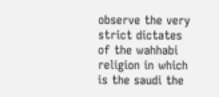observe the very strict dictates of the wahhabi religion in which is the saudi the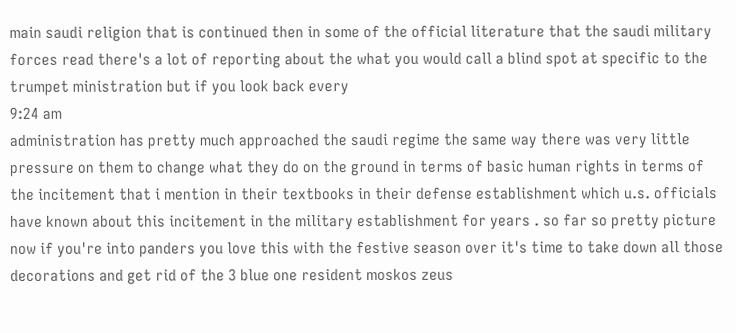main saudi religion that is continued then in some of the official literature that the saudi military forces read there's a lot of reporting about the what you would call a blind spot at specific to the trumpet ministration but if you look back every
9:24 am
administration has pretty much approached the saudi regime the same way there was very little pressure on them to change what they do on the ground in terms of basic human rights in terms of the incitement that i mention in their textbooks in their defense establishment which u.s. officials have known about this incitement in the military establishment for years . so far so pretty picture now if you're into panders you love this with the festive season over it's time to take down all those decorations and get rid of the 3 blue one resident moskos zeus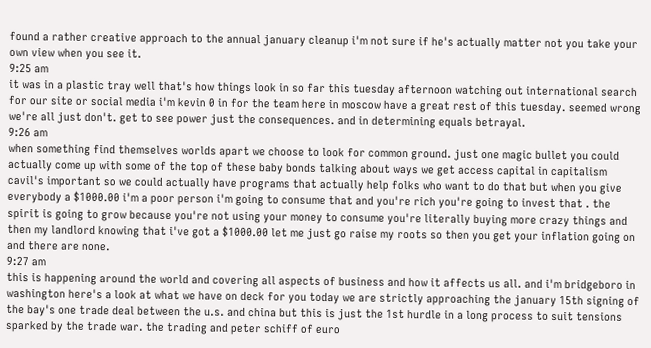found a rather creative approach to the annual january cleanup i'm not sure if he's actually matter not you take your own view when you see it.
9:25 am
it was in a plastic tray well that's how things look in so far this tuesday afternoon watching out international search for our site or social media i'm kevin 0 in for the team here in moscow have a great rest of this tuesday. seemed wrong we're all just don't. get to see power just the consequences. and in determining equals betrayal.
9:26 am
when something find themselves worlds apart we choose to look for common ground. just one magic bullet you could actually come up with some of the top of these baby bonds talking about ways we get access capital in capitalism cavil's important so we could actually have programs that actually help folks who want to do that but when you give everybody a $1000.00 i'm a poor person i'm going to consume that and you're rich you're going to invest that . the spirit is going to grow because you're not using your money to consume you're literally buying more crazy things and then my landlord knowing that i've got a $1000.00 let me just go raise my roots so then you get your inflation going on and there are none.
9:27 am
this is happening around the world and covering all aspects of business and how it affects us all. and i'm bridgeboro in washington here's a look at what we have on deck for you today we are strictly approaching the january 15th signing of the bay's one trade deal between the u.s. and china but this is just the 1st hurdle in a long process to suit tensions sparked by the trade war. the trading and peter schiff of euro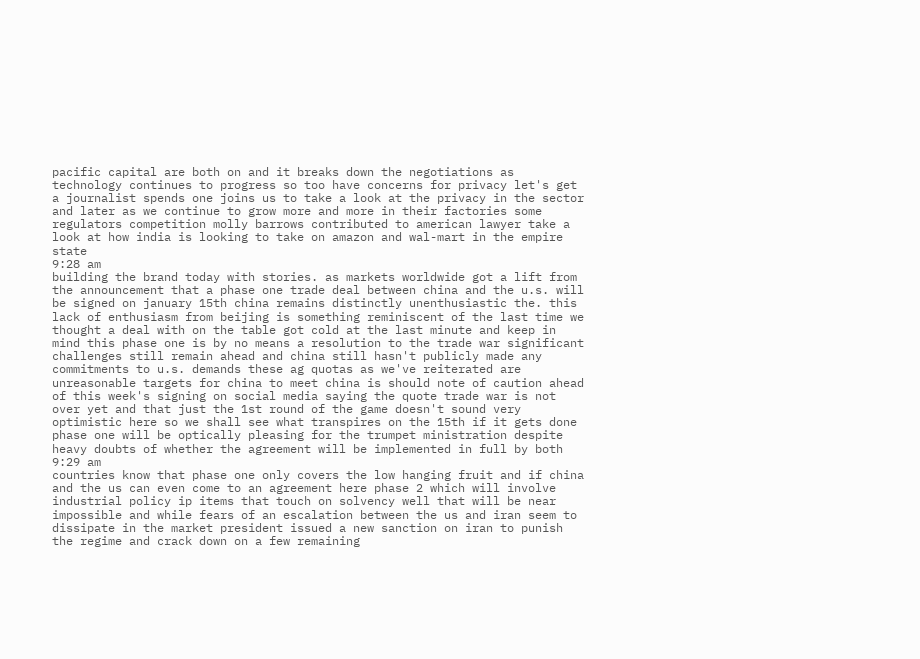pacific capital are both on and it breaks down the negotiations as technology continues to progress so too have concerns for privacy let's get a journalist spends one joins us to take a look at the privacy in the sector and later as we continue to grow more and more in their factories some regulators competition molly barrows contributed to american lawyer take a look at how india is looking to take on amazon and wal-mart in the empire state
9:28 am
building the brand today with stories. as markets worldwide got a lift from the announcement that a phase one trade deal between china and the u.s. will be signed on january 15th china remains distinctly unenthusiastic the. this lack of enthusiasm from beijing is something reminiscent of the last time we thought a deal with on the table got cold at the last minute and keep in mind this phase one is by no means a resolution to the trade war significant challenges still remain ahead and china still hasn't publicly made any commitments to u.s. demands these ag quotas as we've reiterated are unreasonable targets for china to meet china is should note of caution ahead of this week's signing on social media saying the quote trade war is not over yet and that just the 1st round of the game doesn't sound very optimistic here so we shall see what transpires on the 15th if it gets done phase one will be optically pleasing for the trumpet ministration despite heavy doubts of whether the agreement will be implemented in full by both
9:29 am
countries know that phase one only covers the low hanging fruit and if china and the us can even come to an agreement here phase 2 which will involve industrial policy ip items that touch on solvency well that will be near impossible and while fears of an escalation between the us and iran seem to dissipate in the market president issued a new sanction on iran to punish the regime and crack down on a few remaining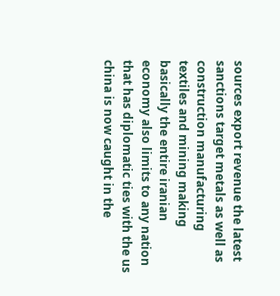sources export revenue the latest sanctions target metals as well as construction manufacturing textiles and mining making basically the entire iranian economy also limits to any nation that has diplomatic ties with the us china is now caught in the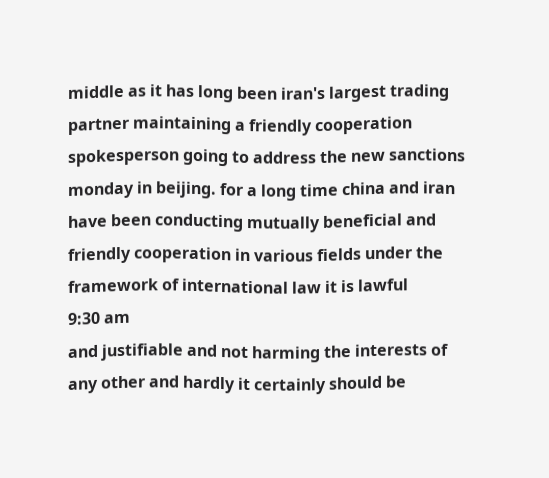middle as it has long been iran's largest trading partner maintaining a friendly cooperation spokesperson going to address the new sanctions monday in beijing. for a long time china and iran have been conducting mutually beneficial and friendly cooperation in various fields under the framework of international law it is lawful
9:30 am
and justifiable and not harming the interests of any other and hardly it certainly should be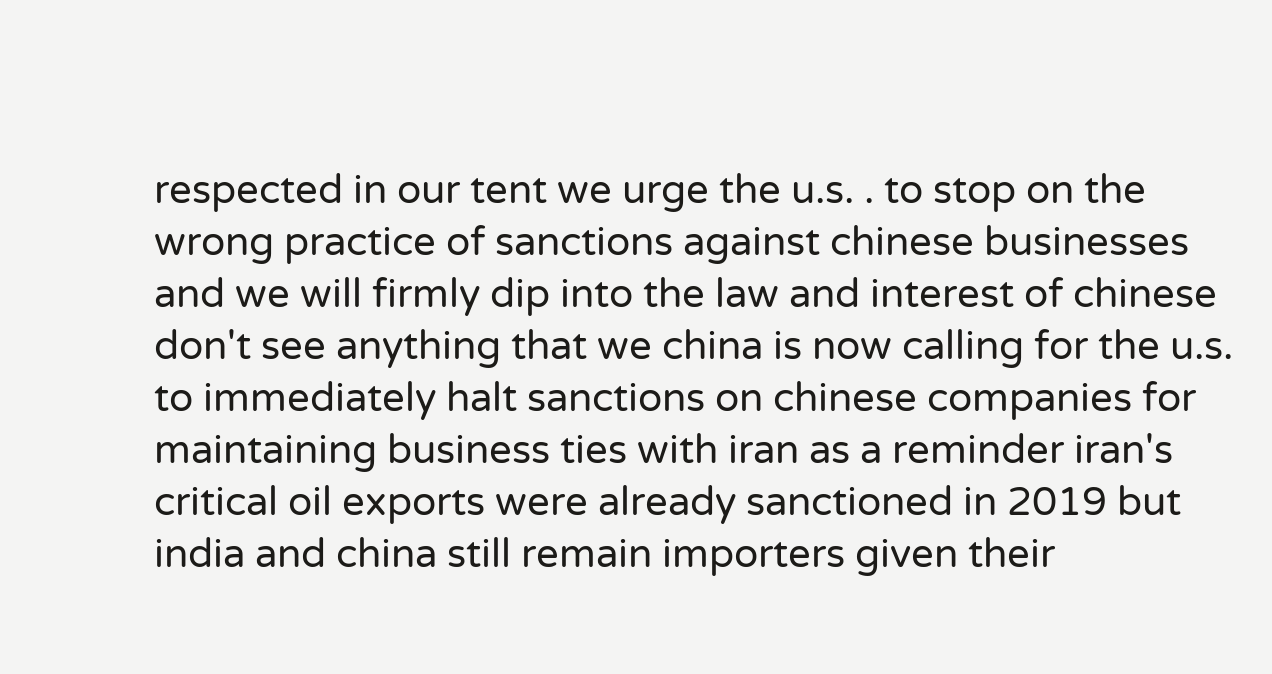respected in our tent we urge the u.s. . to stop on the wrong practice of sanctions against chinese businesses and we will firmly dip into the law and interest of chinese don't see anything that we china is now calling for the u.s. to immediately halt sanctions on chinese companies for maintaining business ties with iran as a reminder iran's critical oil exports were already sanctioned in 2019 but india and china still remain importers given their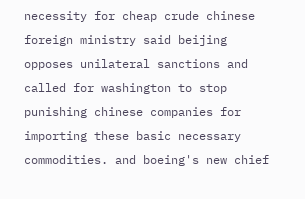necessity for cheap crude chinese foreign ministry said beijing opposes unilateral sanctions and called for washington to stop punishing chinese companies for importing these basic necessary commodities. and boeing's new chief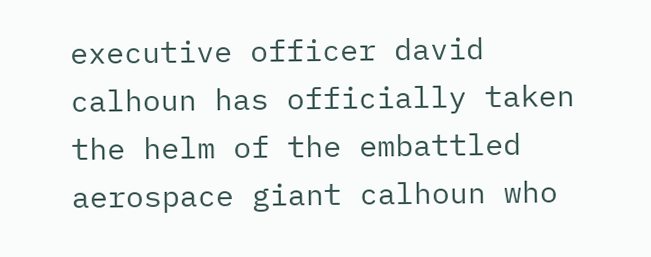executive officer david calhoun has officially taken the helm of the embattled aerospace giant calhoun who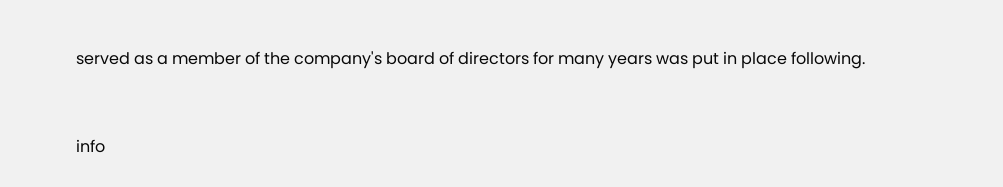served as a member of the company's board of directors for many years was put in place following.


info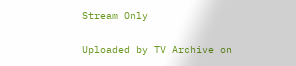Stream Only

Uploaded by TV Archive on